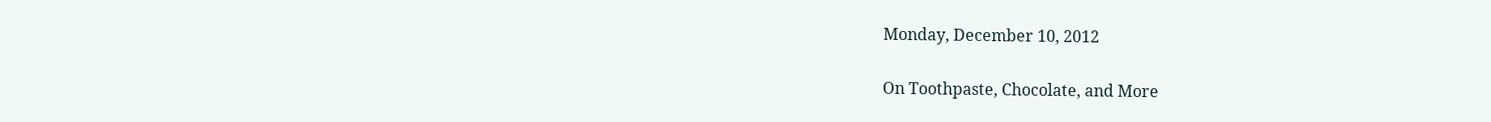Monday, December 10, 2012

On Toothpaste, Chocolate, and More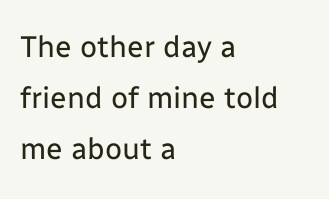The other day a friend of mine told me about a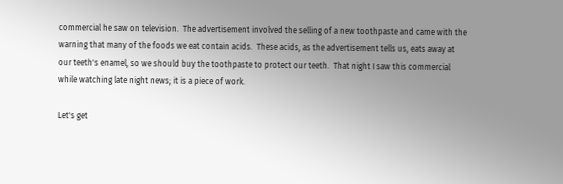commercial he saw on television.  The advertisement involved the selling of a new toothpaste and came with the warning that many of the foods we eat contain acids.  These acids, as the advertisement tells us, eats away at our teeth's enamel, so we should buy the toothpaste to protect our teeth.  That night I saw this commercial while watching late night news; it is a piece of work.

Let's get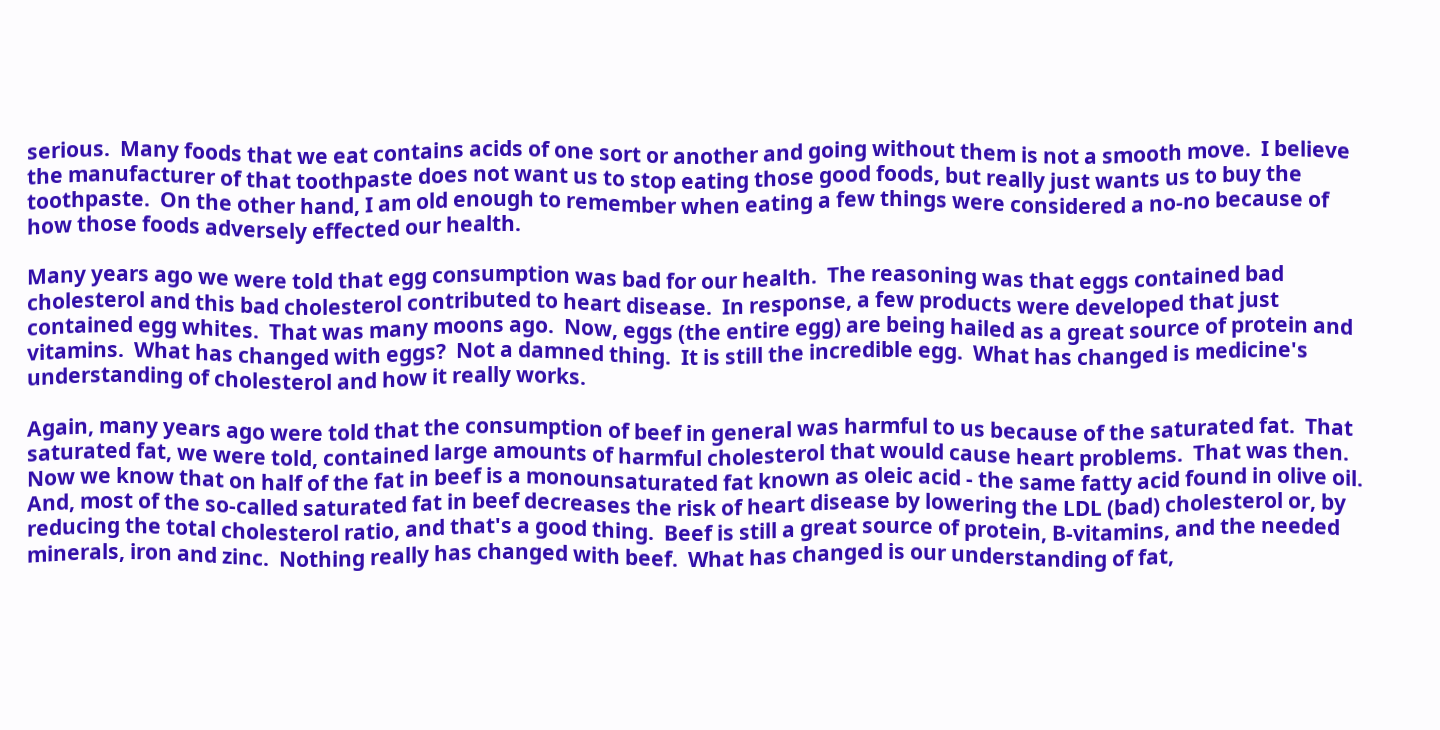serious.  Many foods that we eat contains acids of one sort or another and going without them is not a smooth move.  I believe the manufacturer of that toothpaste does not want us to stop eating those good foods, but really just wants us to buy the toothpaste.  On the other hand, I am old enough to remember when eating a few things were considered a no-no because of how those foods adversely effected our health.

Many years ago we were told that egg consumption was bad for our health.  The reasoning was that eggs contained bad cholesterol and this bad cholesterol contributed to heart disease.  In response, a few products were developed that just contained egg whites.  That was many moons ago.  Now, eggs (the entire egg) are being hailed as a great source of protein and vitamins.  What has changed with eggs?  Not a damned thing.  It is still the incredible egg.  What has changed is medicine's understanding of cholesterol and how it really works.

Again, many years ago were told that the consumption of beef in general was harmful to us because of the saturated fat.  That saturated fat, we were told, contained large amounts of harmful cholesterol that would cause heart problems.  That was then.  Now we know that on half of the fat in beef is a monounsaturated fat known as oleic acid - the same fatty acid found in olive oil.  And, most of the so-called saturated fat in beef decreases the risk of heart disease by lowering the LDL (bad) cholesterol or, by reducing the total cholesterol ratio, and that's a good thing.  Beef is still a great source of protein, B-vitamins, and the needed minerals, iron and zinc.  Nothing really has changed with beef.  What has changed is our understanding of fat,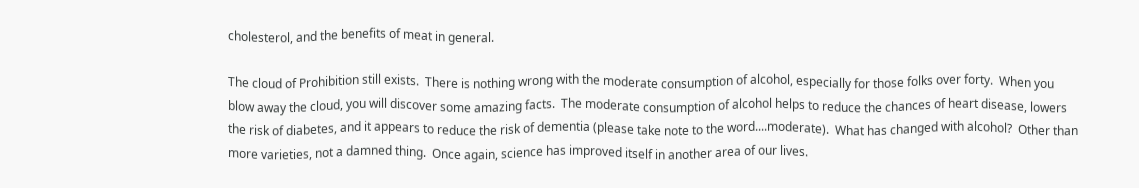cholesterol, and the benefits of meat in general.

The cloud of Prohibition still exists.  There is nothing wrong with the moderate consumption of alcohol, especially for those folks over forty.  When you blow away the cloud, you will discover some amazing facts.  The moderate consumption of alcohol helps to reduce the chances of heart disease, lowers the risk of diabetes, and it appears to reduce the risk of dementia (please take note to the word....moderate).  What has changed with alcohol?  Other than more varieties, not a damned thing.  Once again, science has improved itself in another area of our lives.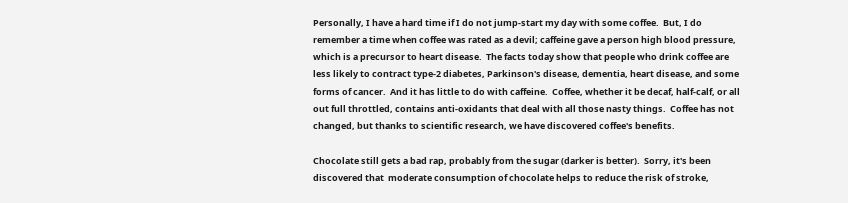Personally, I have a hard time if I do not jump-start my day with some coffee.  But, I do remember a time when coffee was rated as a devil; caffeine gave a person high blood pressure, which is a precursor to heart disease.  The facts today show that people who drink coffee are less likely to contract type-2 diabetes, Parkinson's disease, dementia, heart disease, and some forms of cancer.  And it has little to do with caffeine.  Coffee, whether it be decaf, half-calf, or all out full throttled, contains anti-oxidants that deal with all those nasty things.  Coffee has not changed, but thanks to scientific research, we have discovered coffee's benefits.

Chocolate still gets a bad rap, probably from the sugar (darker is better).  Sorry, it's been discovered that  moderate consumption of chocolate helps to reduce the risk of stroke,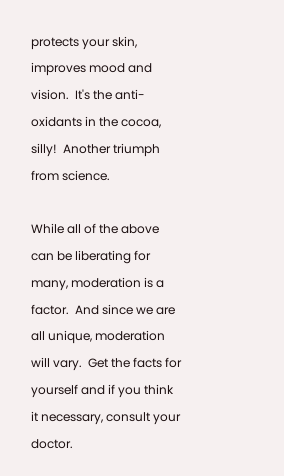protects your skin, improves mood and vision.  It's the anti-oxidants in the cocoa, silly!  Another triumph from science.

While all of the above can be liberating for many, moderation is a factor.  And since we are all unique, moderation will vary.  Get the facts for yourself and if you think it necessary, consult your doctor.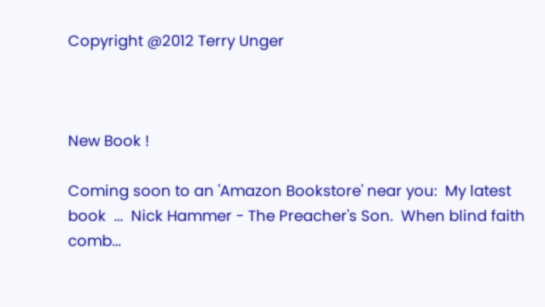Copyright @2012 Terry Unger



New Book !

Coming soon to an 'Amazon Bookstore' near you:  My latest book  ...  Nick Hammer - The Preacher's Son.  When blind faith comb...